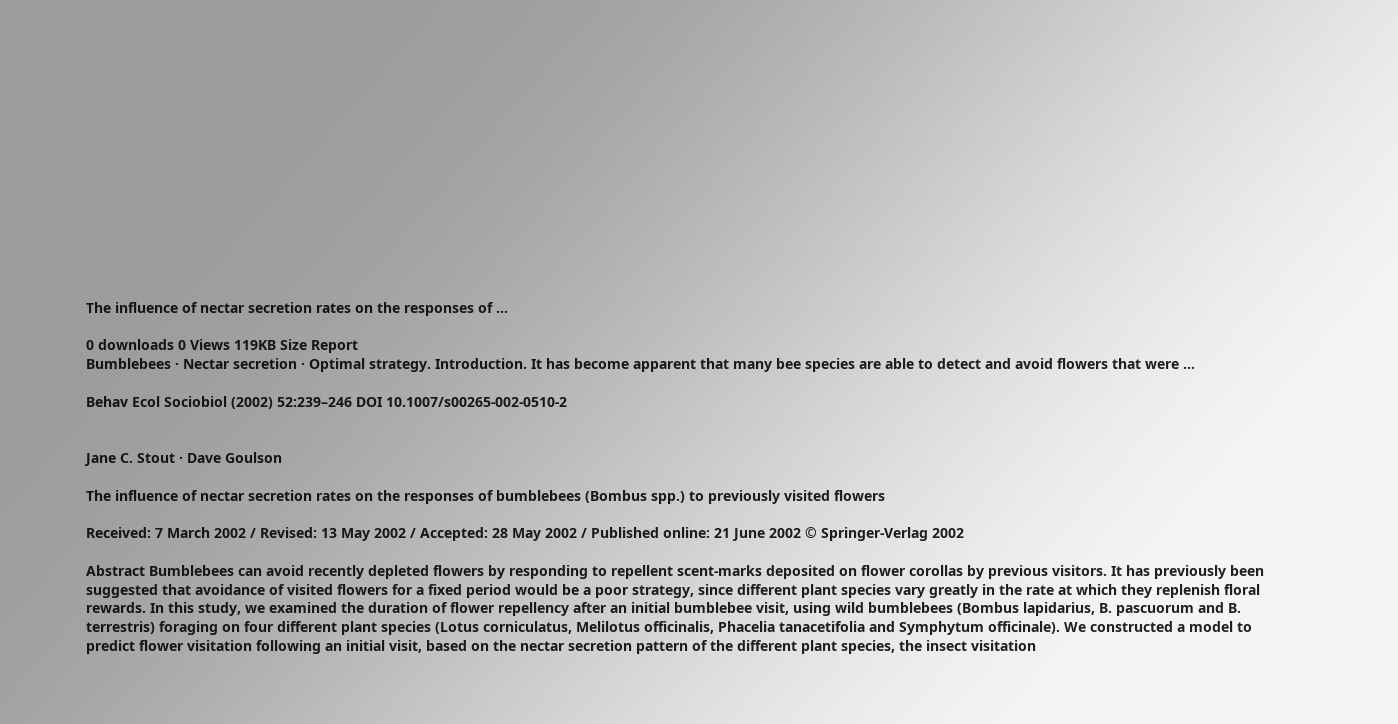The influence of nectar secretion rates on the responses of ...

0 downloads 0 Views 119KB Size Report
Bumblebees · Nectar secretion · Optimal strategy. Introduction. It has become apparent that many bee species are able to detect and avoid flowers that were ...

Behav Ecol Sociobiol (2002) 52:239–246 DOI 10.1007/s00265-002-0510-2


Jane C. Stout · Dave Goulson

The influence of nectar secretion rates on the responses of bumblebees (Bombus spp.) to previously visited flowers

Received: 7 March 2002 / Revised: 13 May 2002 / Accepted: 28 May 2002 / Published online: 21 June 2002 © Springer-Verlag 2002

Abstract Bumblebees can avoid recently depleted flowers by responding to repellent scent-marks deposited on flower corollas by previous visitors. It has previously been suggested that avoidance of visited flowers for a fixed period would be a poor strategy, since different plant species vary greatly in the rate at which they replenish floral rewards. In this study, we examined the duration of flower repellency after an initial bumblebee visit, using wild bumblebees (Bombus lapidarius, B. pascuorum and B. terrestris) foraging on four different plant species (Lotus corniculatus, Melilotus officinalis, Phacelia tanacetifolia and Symphytum officinale). We constructed a model to predict flower visitation following an initial visit, based on the nectar secretion pattern of the different plant species, the insect visitation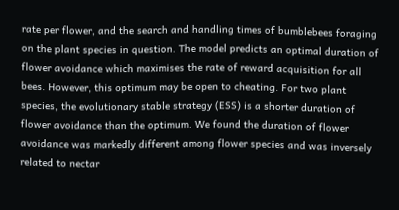rate per flower, and the search and handling times of bumblebees foraging on the plant species in question. The model predicts an optimal duration of flower avoidance which maximises the rate of reward acquisition for all bees. However, this optimum may be open to cheating. For two plant species, the evolutionary stable strategy (ESS) is a shorter duration of flower avoidance than the optimum. We found the duration of flower avoidance was markedly different among flower species and was inversely related to nectar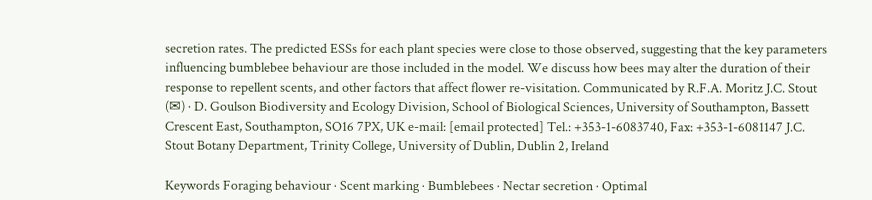secretion rates. The predicted ESSs for each plant species were close to those observed, suggesting that the key parameters influencing bumblebee behaviour are those included in the model. We discuss how bees may alter the duration of their response to repellent scents, and other factors that affect flower re-visitation. Communicated by R.F.A. Moritz J.C. Stout (✉) · D. Goulson Biodiversity and Ecology Division, School of Biological Sciences, University of Southampton, Bassett Crescent East, Southampton, SO16 7PX, UK e-mail: [email protected] Tel.: +353-1-6083740, Fax: +353-1-6081147 J.C. Stout Botany Department, Trinity College, University of Dublin, Dublin 2, Ireland

Keywords Foraging behaviour · Scent marking · Bumblebees · Nectar secretion · Optimal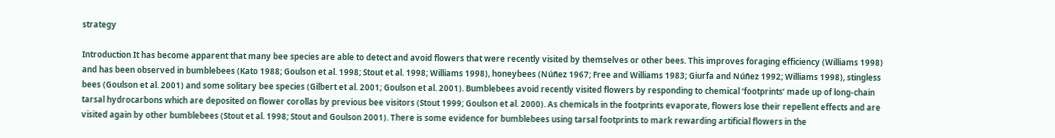strategy

Introduction It has become apparent that many bee species are able to detect and avoid flowers that were recently visited by themselves or other bees. This improves foraging efficiency (Williams 1998) and has been observed in bumblebees (Kato 1988; Goulson et al. 1998; Stout et al. 1998; Williams 1998), honeybees (Núñez 1967; Free and Williams 1983; Giurfa and Núñez 1992; Williams 1998), stingless bees (Goulson et al. 2001) and some solitary bee species (Gilbert et al. 2001; Goulson et al. 2001). Bumblebees avoid recently visited flowers by responding to chemical ‘footprints’ made up of long-chain tarsal hydrocarbons which are deposited on flower corollas by previous bee visitors (Stout 1999; Goulson et al. 2000). As chemicals in the footprints evaporate, flowers lose their repellent effects and are visited again by other bumblebees (Stout et al. 1998; Stout and Goulson 2001). There is some evidence for bumblebees using tarsal footprints to mark rewarding artificial flowers in the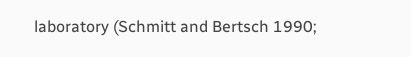laboratory (Schmitt and Bertsch 1990;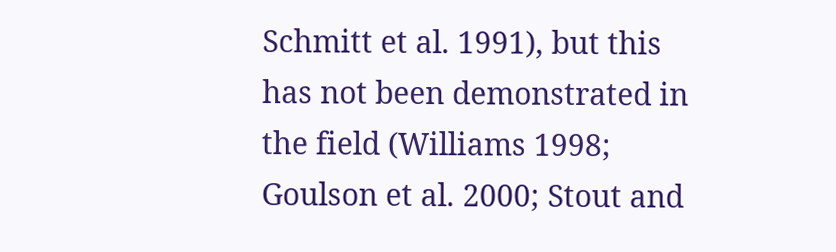Schmitt et al. 1991), but this has not been demonstrated in the field (Williams 1998; Goulson et al. 2000; Stout and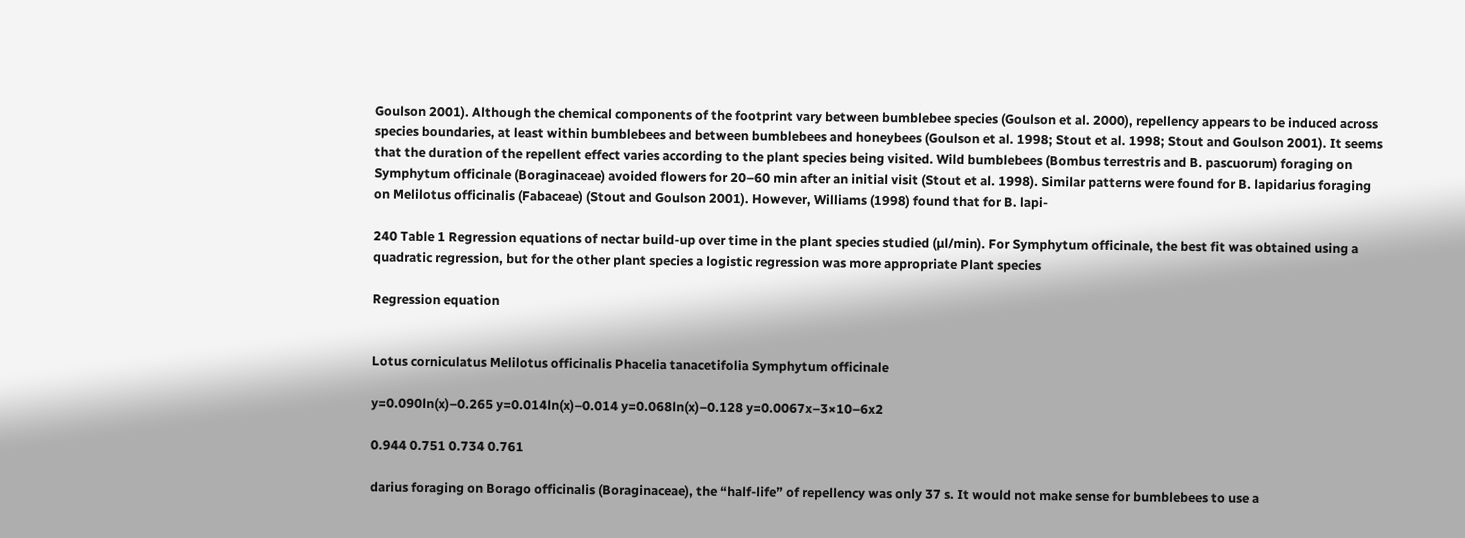Goulson 2001). Although the chemical components of the footprint vary between bumblebee species (Goulson et al. 2000), repellency appears to be induced across species boundaries, at least within bumblebees and between bumblebees and honeybees (Goulson et al. 1998; Stout et al. 1998; Stout and Goulson 2001). It seems that the duration of the repellent effect varies according to the plant species being visited. Wild bumblebees (Bombus terrestris and B. pascuorum) foraging on Symphytum officinale (Boraginaceae) avoided flowers for 20–60 min after an initial visit (Stout et al. 1998). Similar patterns were found for B. lapidarius foraging on Melilotus officinalis (Fabaceae) (Stout and Goulson 2001). However, Williams (1998) found that for B. lapi-

240 Table 1 Regression equations of nectar build-up over time in the plant species studied (µl/min). For Symphytum officinale, the best fit was obtained using a quadratic regression, but for the other plant species a logistic regression was more appropriate Plant species

Regression equation


Lotus corniculatus Melilotus officinalis Phacelia tanacetifolia Symphytum officinale

y=0.090ln(x)–0.265 y=0.014ln(x)–0.014 y=0.068ln(x)–0.128 y=0.0067x–3×10–6x2

0.944 0.751 0.734 0.761

darius foraging on Borago officinalis (Boraginaceae), the “half-life” of repellency was only 37 s. It would not make sense for bumblebees to use a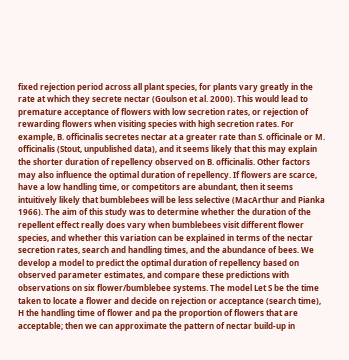fixed rejection period across all plant species, for plants vary greatly in the rate at which they secrete nectar (Goulson et al. 2000). This would lead to premature acceptance of flowers with low secretion rates, or rejection of rewarding flowers when visiting species with high secretion rates. For example, B. officinalis secretes nectar at a greater rate than S. officinale or M. officinalis (Stout, unpublished data), and it seems likely that this may explain the shorter duration of repellency observed on B. officinalis. Other factors may also influence the optimal duration of repellency. If flowers are scarce, have a low handling time, or competitors are abundant, then it seems intuitively likely that bumblebees will be less selective (MacArthur and Pianka 1966). The aim of this study was to determine whether the duration of the repellent effect really does vary when bumblebees visit different flower species, and whether this variation can be explained in terms of the nectar secretion rates, search and handling times, and the abundance of bees. We develop a model to predict the optimal duration of repellency based on observed parameter estimates, and compare these predictions with observations on six flower/bumblebee systems. The model Let S be the time taken to locate a flower and decide on rejection or acceptance (search time), H the handling time of flower and pa the proportion of flowers that are acceptable; then we can approximate the pattern of nectar build-up in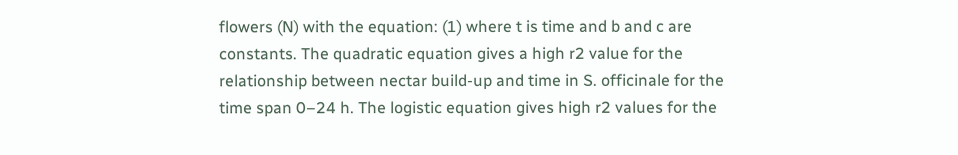flowers (N) with the equation: (1) where t is time and b and c are constants. The quadratic equation gives a high r2 value for the relationship between nectar build-up and time in S. officinale for the time span 0–24 h. The logistic equation gives high r2 values for the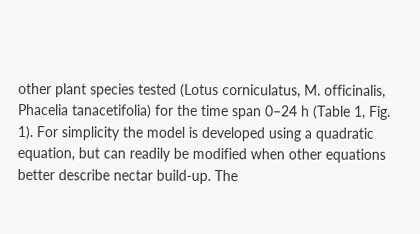other plant species tested (Lotus corniculatus, M. officinalis, Phacelia tanacetifolia) for the time span 0–24 h (Table 1, Fig. 1). For simplicity the model is developed using a quadratic equation, but can readily be modified when other equations better describe nectar build-up. The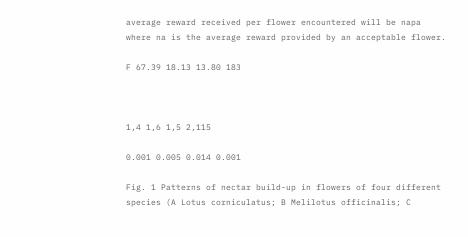average reward received per flower encountered will be napa where na is the average reward provided by an acceptable flower.

F 67.39 18.13 13.80 183



1,4 1,6 1,5 2,115

0.001 0.005 0.014 0.001

Fig. 1 Patterns of nectar build-up in flowers of four different species (A Lotus corniculatus; B Melilotus officinalis; C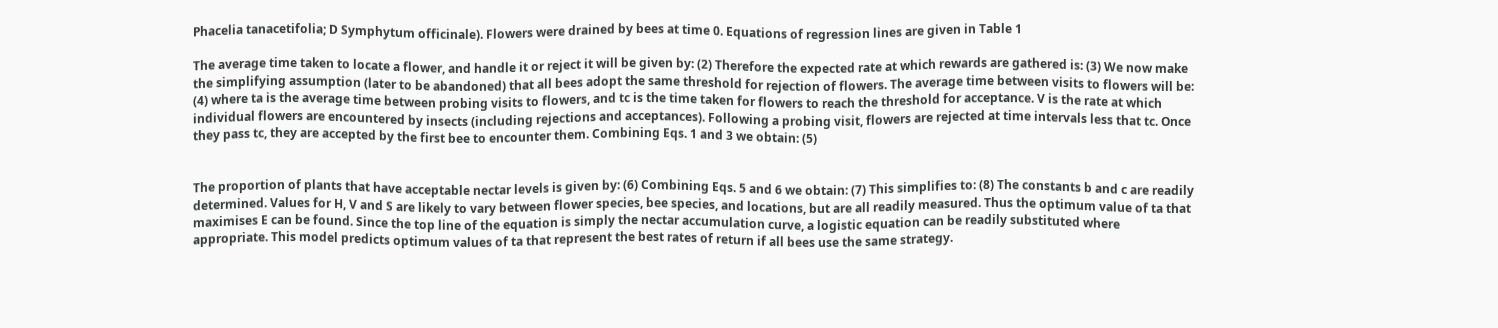Phacelia tanacetifolia; D Symphytum officinale). Flowers were drained by bees at time 0. Equations of regression lines are given in Table 1

The average time taken to locate a flower, and handle it or reject it will be given by: (2) Therefore the expected rate at which rewards are gathered is: (3) We now make the simplifying assumption (later to be abandoned) that all bees adopt the same threshold for rejection of flowers. The average time between visits to flowers will be: (4) where ta is the average time between probing visits to flowers, and tc is the time taken for flowers to reach the threshold for acceptance. V is the rate at which individual flowers are encountered by insects (including rejections and acceptances). Following a probing visit, flowers are rejected at time intervals less that tc. Once they pass tc, they are accepted by the first bee to encounter them. Combining Eqs. 1 and 3 we obtain: (5)


The proportion of plants that have acceptable nectar levels is given by: (6) Combining Eqs. 5 and 6 we obtain: (7) This simplifies to: (8) The constants b and c are readily determined. Values for H, V and S are likely to vary between flower species, bee species, and locations, but are all readily measured. Thus the optimum value of ta that maximises E can be found. Since the top line of the equation is simply the nectar accumulation curve, a logistic equation can be readily substituted where appropriate. This model predicts optimum values of ta that represent the best rates of return if all bees use the same strategy.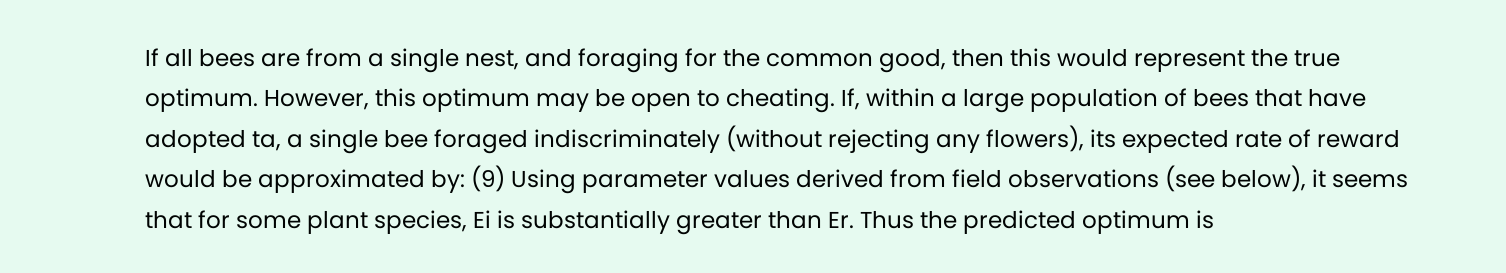If all bees are from a single nest, and foraging for the common good, then this would represent the true optimum. However, this optimum may be open to cheating. If, within a large population of bees that have adopted ta, a single bee foraged indiscriminately (without rejecting any flowers), its expected rate of reward would be approximated by: (9) Using parameter values derived from field observations (see below), it seems that for some plant species, Ei is substantially greater than Er. Thus the predicted optimum is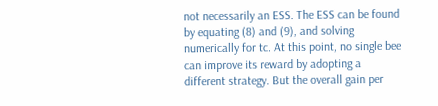not necessarily an ESS. The ESS can be found by equating (8) and (9), and solving numerically for tc. At this point, no single bee can improve its reward by adopting a different strategy. But the overall gain per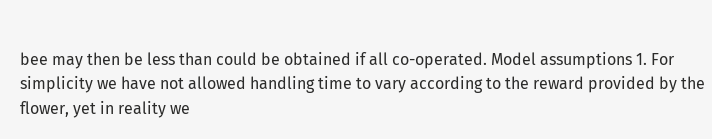bee may then be less than could be obtained if all co-operated. Model assumptions 1. For simplicity we have not allowed handling time to vary according to the reward provided by the flower, yet in reality we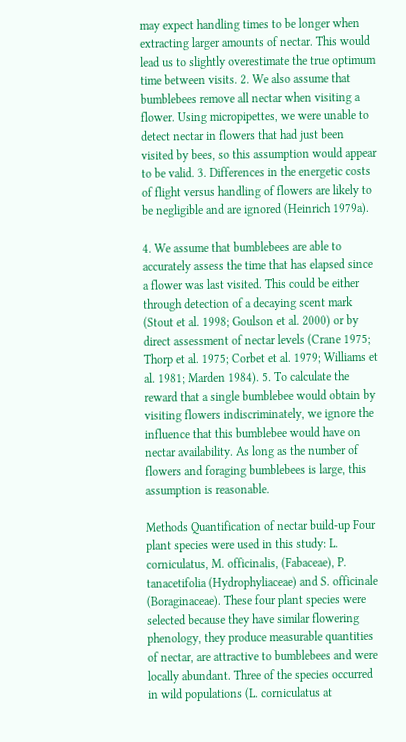may expect handling times to be longer when extracting larger amounts of nectar. This would lead us to slightly overestimate the true optimum time between visits. 2. We also assume that bumblebees remove all nectar when visiting a flower. Using micropipettes, we were unable to detect nectar in flowers that had just been visited by bees, so this assumption would appear to be valid. 3. Differences in the energetic costs of flight versus handling of flowers are likely to be negligible and are ignored (Heinrich 1979a).

4. We assume that bumblebees are able to accurately assess the time that has elapsed since a flower was last visited. This could be either through detection of a decaying scent mark (Stout et al. 1998; Goulson et al. 2000) or by direct assessment of nectar levels (Crane 1975; Thorp et al. 1975; Corbet et al. 1979; Williams et al. 1981; Marden 1984). 5. To calculate the reward that a single bumblebee would obtain by visiting flowers indiscriminately, we ignore the influence that this bumblebee would have on nectar availability. As long as the number of flowers and foraging bumblebees is large, this assumption is reasonable.

Methods Quantification of nectar build-up Four plant species were used in this study: L. corniculatus, M. officinalis, (Fabaceae), P. tanacetifolia (Hydrophyliaceae) and S. officinale (Boraginaceae). These four plant species were selected because they have similar flowering phenology, they produce measurable quantities of nectar, are attractive to bumblebees and were locally abundant. Three of the species occurred in wild populations (L. corniculatus at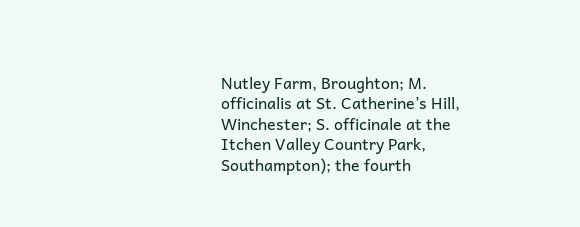Nutley Farm, Broughton; M. officinalis at St. Catherine’s Hill, Winchester; S. officinale at the Itchen Valley Country Park, Southampton); the fourth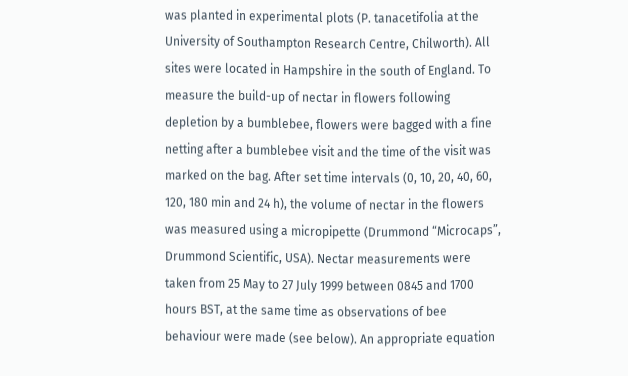was planted in experimental plots (P. tanacetifolia at the University of Southampton Research Centre, Chilworth). All sites were located in Hampshire in the south of England. To measure the build-up of nectar in flowers following depletion by a bumblebee, flowers were bagged with a fine netting after a bumblebee visit and the time of the visit was marked on the bag. After set time intervals (0, 10, 20, 40, 60, 120, 180 min and 24 h), the volume of nectar in the flowers was measured using a micropipette (Drummond “Microcaps”, Drummond Scientific, USA). Nectar measurements were taken from 25 May to 27 July 1999 between 0845 and 1700 hours BST, at the same time as observations of bee behaviour were made (see below). An appropriate equation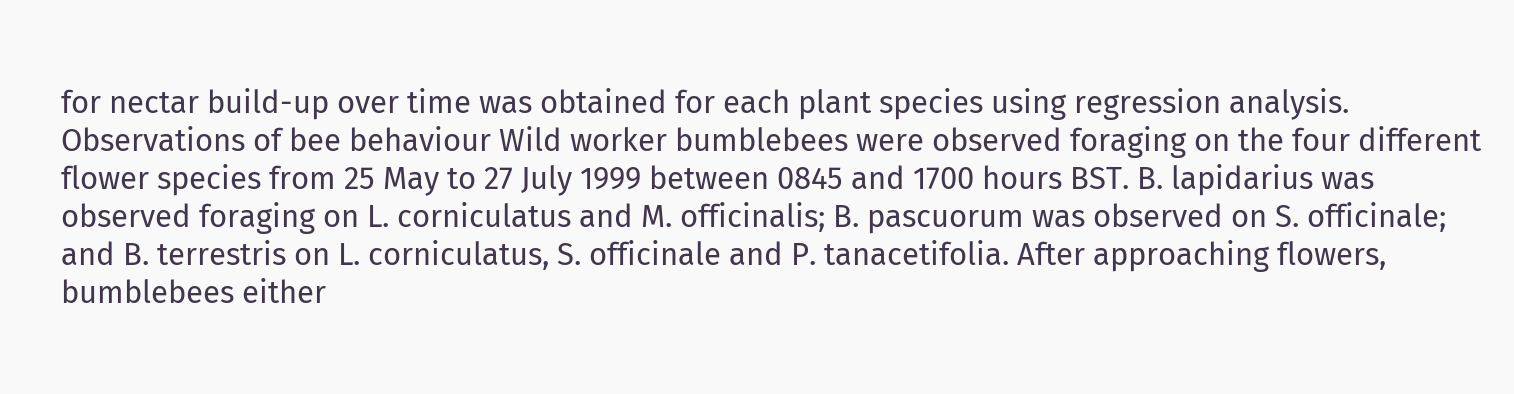for nectar build-up over time was obtained for each plant species using regression analysis. Observations of bee behaviour Wild worker bumblebees were observed foraging on the four different flower species from 25 May to 27 July 1999 between 0845 and 1700 hours BST. B. lapidarius was observed foraging on L. corniculatus and M. officinalis; B. pascuorum was observed on S. officinale; and B. terrestris on L. corniculatus, S. officinale and P. tanacetifolia. After approaching flowers, bumblebees either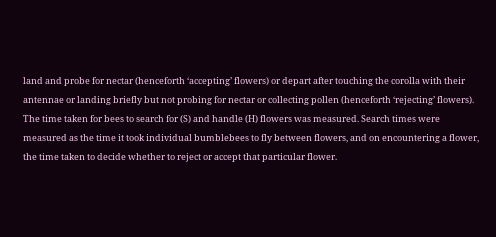land and probe for nectar (henceforth ‘accepting’ flowers) or depart after touching the corolla with their antennae or landing briefly but not probing for nectar or collecting pollen (henceforth ‘rejecting’ flowers). The time taken for bees to search for (S) and handle (H) flowers was measured. Search times were measured as the time it took individual bumblebees to fly between flowers, and on encountering a flower, the time taken to decide whether to reject or accept that particular flower.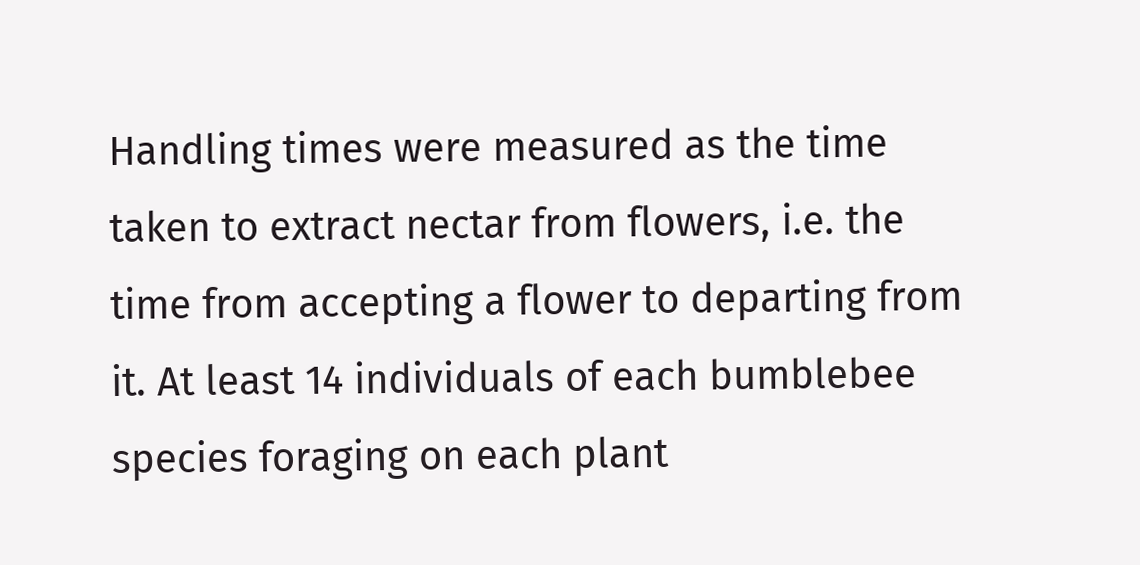Handling times were measured as the time taken to extract nectar from flowers, i.e. the time from accepting a flower to departing from it. At least 14 individuals of each bumblebee species foraging on each plant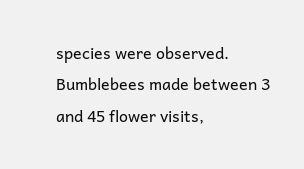species were observed. Bumblebees made between 3 and 45 flower visits,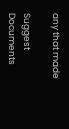any that made

Suggest Documents